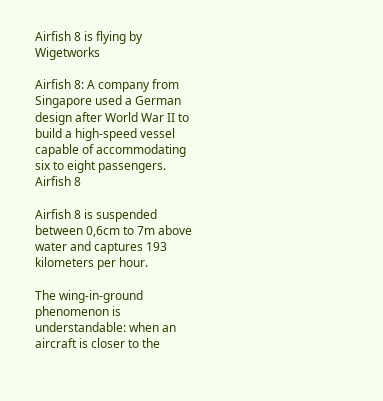Airfish 8 is flying by Wigetworks

Airfish 8: A company from Singapore used a German design after World War II to build a high-speed vessel capable of accommodating six to eight passengers. Airfish 8

Airfish 8 is suspended between 0,6cm to 7m above water and captures 193 kilometers per hour.

The wing-in-ground phenomenon is understandable: when an aircraft is closer to the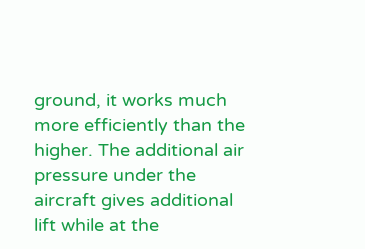ground, it works much more efficiently than the higher. The additional air pressure under the aircraft gives additional lift while at the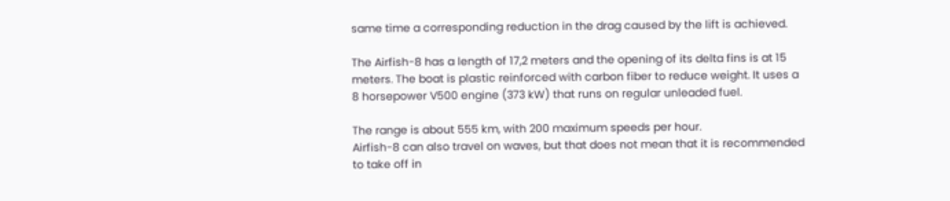same time a corresponding reduction in the drag caused by the lift is achieved.

The Airfish-8 has a length of 17,2 meters and the opening of its delta fins is at 15 meters. The boat is plastic reinforced with carbon fiber to reduce weight. It uses a 8 horsepower V500 engine (373 kW) that runs on regular unleaded fuel.

The range is about 555 km, with 200 maximum speeds per hour.
Airfish-8 can also travel on waves, but that does not mean that it is recommended to take off in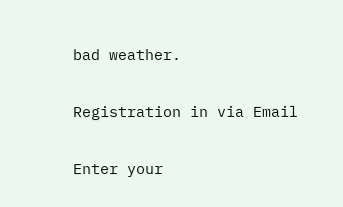bad weather.

Registration in via Email

Enter your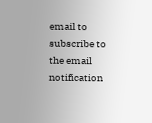email to subscribe to the email notification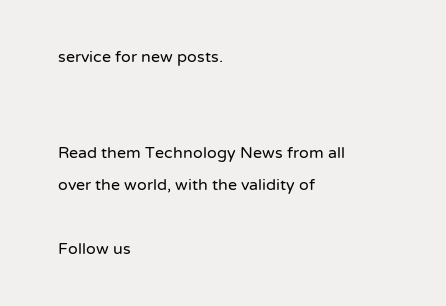service for new posts.


Read them Technology News from all over the world, with the validity of

Follow us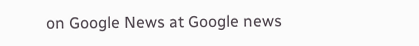on Google News at Google news